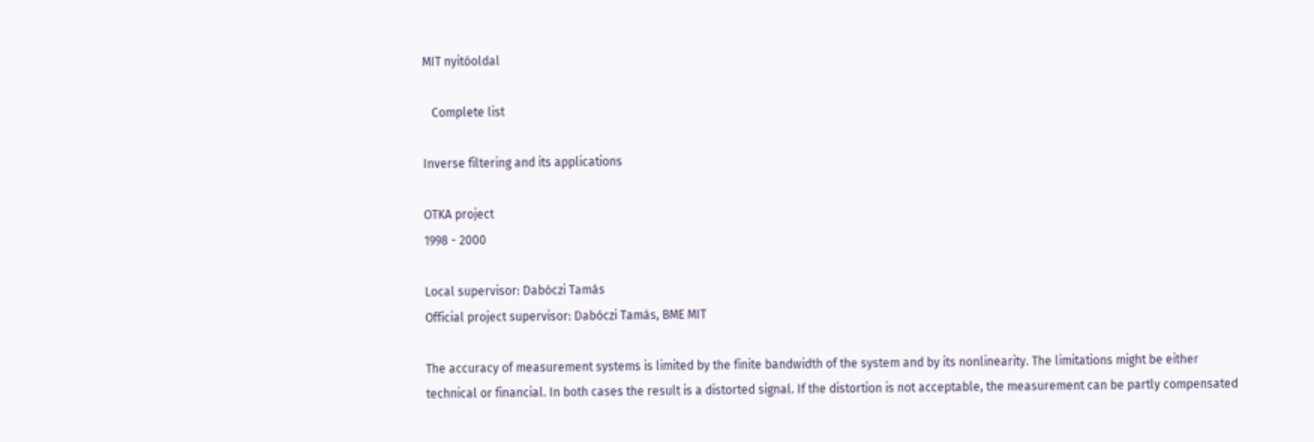MIT nyitóoldal

   Complete list

Inverse filtering and its applications

OTKA project
1998 - 2000

Local supervisor: Dabóczi Tamás
Official project supervisor: Dabóczi Tamás, BME MIT

The accuracy of measurement systems is limited by the finite bandwidth of the system and by its nonlinearity. The limitations might be either technical or financial. In both cases the result is a distorted signal. If the distortion is not acceptable, the measurement can be partly compensated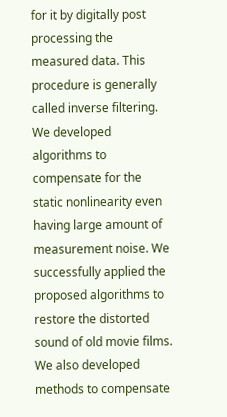for it by digitally post processing the measured data. This procedure is generally called inverse filtering. We developed algorithms to compensate for the static nonlinearity even having large amount of measurement noise. We successfully applied the proposed algorithms to restore the distorted sound of old movie films. We also developed methods to compensate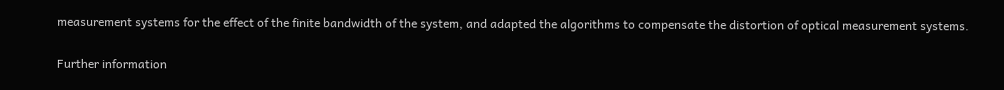measurement systems for the effect of the finite bandwidth of the system, and adapted the algorithms to compensate the distortion of optical measurement systems.

Further information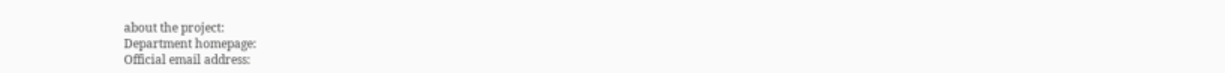about the project:
Department homepage:
Official email address: